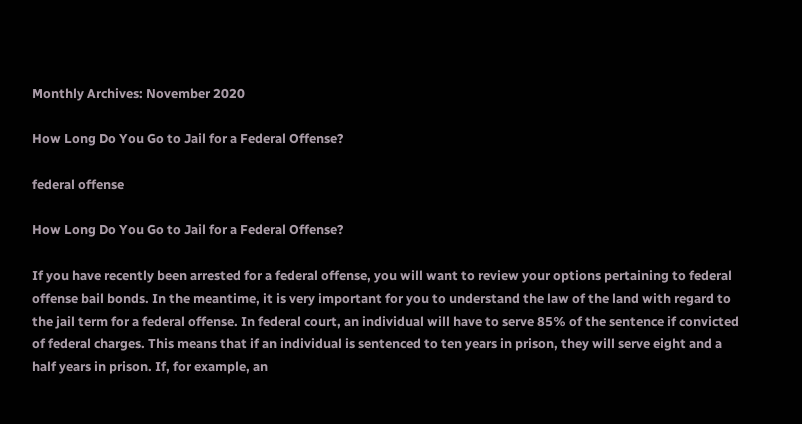Monthly Archives: November 2020

How Long Do You Go to Jail for a Federal Offense?

federal offense

How Long Do You Go to Jail for a Federal Offense?

If you have recently been arrested for a federal offense, you will want to review your options pertaining to federal offense bail bonds. In the meantime, it is very important for you to understand the law of the land with regard to the jail term for a federal offense. In federal court, an individual will have to serve 85% of the sentence if convicted of federal charges. This means that if an individual is sentenced to ten years in prison, they will serve eight and a half years in prison. If, for example, an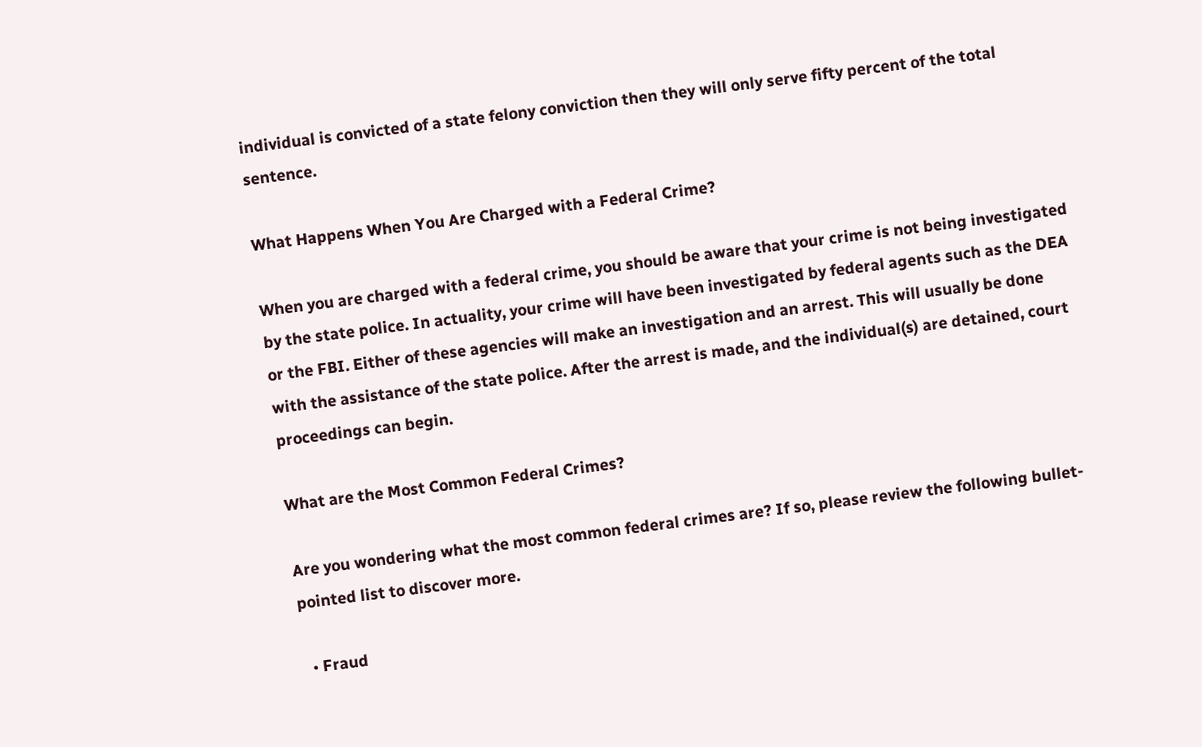individual is convicted of a state felony conviction then they will only serve fifty percent of the total sentence.

What Happens When You Are Charged with a Federal Crime?

When you are charged with a federal crime, you should be aware that your crime is not being investigated by the state police. In actuality, your crime will have been investigated by federal agents such as the DEA or the FBI. Either of these agencies will make an investigation and an arrest. This will usually be done with the assistance of the state police. After the arrest is made, and the individual(s) are detained, court proceedings can begin.

What are the Most Common Federal Crimes?

Are you wondering what the most common federal crimes are? If so, please review the following bullet-pointed list to discover more.

  • Fraud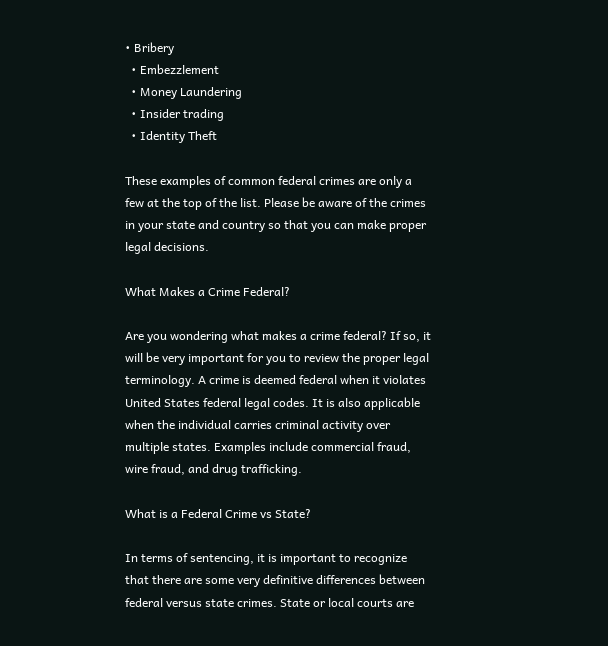• Bribery
  • Embezzlement
  • Money Laundering
  • Insider trading
  • Identity Theft

These examples of common federal crimes are only a few at the top of the list. Please be aware of the crimes in your state and country so that you can make proper legal decisions.

What Makes a Crime Federal?

Are you wondering what makes a crime federal? If so, it will be very important for you to review the proper legal terminology. A crime is deemed federal when it violates United States federal legal codes. It is also applicable when the individual carries criminal activity over multiple states. Examples include commercial fraud, wire fraud, and drug trafficking.

What is a Federal Crime vs State?

In terms of sentencing, it is important to recognize that there are some very definitive differences between federal versus state crimes. State or local courts are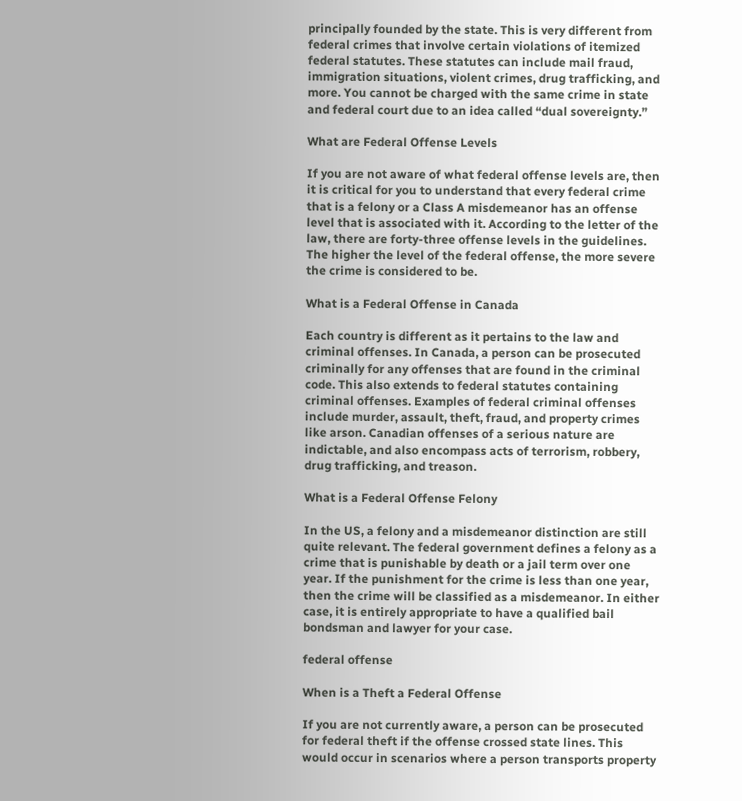principally founded by the state. This is very different from federal crimes that involve certain violations of itemized federal statutes. These statutes can include mail fraud, immigration situations, violent crimes, drug trafficking, and more. You cannot be charged with the same crime in state and federal court due to an idea called “dual sovereignty.”

What are Federal Offense Levels

If you are not aware of what federal offense levels are, then it is critical for you to understand that every federal crime that is a felony or a Class A misdemeanor has an offense level that is associated with it. According to the letter of the law, there are forty-three offense levels in the guidelines. The higher the level of the federal offense, the more severe the crime is considered to be.

What is a Federal Offense in Canada

Each country is different as it pertains to the law and criminal offenses. In Canada, a person can be prosecuted criminally for any offenses that are found in the criminal code. This also extends to federal statutes containing criminal offenses. Examples of federal criminal offenses include murder, assault, theft, fraud, and property crimes like arson. Canadian offenses of a serious nature are indictable, and also encompass acts of terrorism, robbery, drug trafficking, and treason.

What is a Federal Offense Felony

In the US, a felony and a misdemeanor distinction are still quite relevant. The federal government defines a felony as a crime that is punishable by death or a jail term over one year. If the punishment for the crime is less than one year, then the crime will be classified as a misdemeanor. In either case, it is entirely appropriate to have a qualified bail bondsman and lawyer for your case.

federal offense

When is a Theft a Federal Offense

If you are not currently aware, a person can be prosecuted for federal theft if the offense crossed state lines. This would occur in scenarios where a person transports property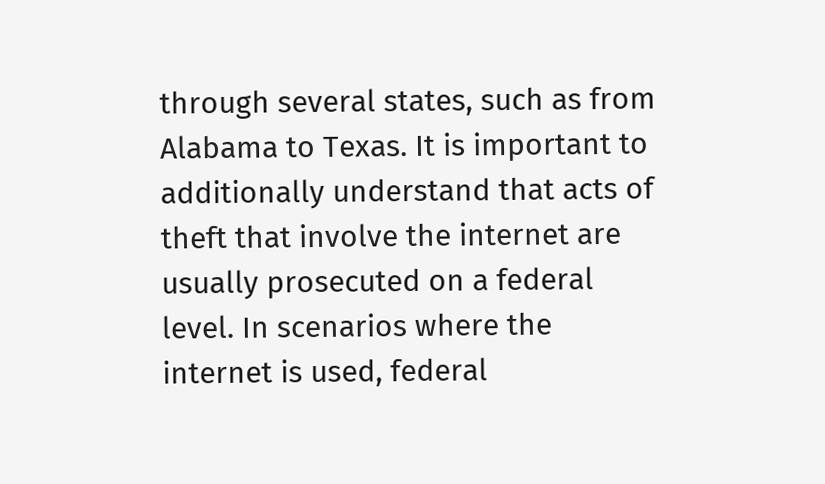through several states, such as from Alabama to Texas. It is important to additionally understand that acts of theft that involve the internet are usually prosecuted on a federal level. In scenarios where the internet is used, federal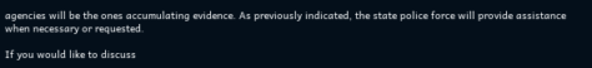agencies will be the ones accumulating evidence. As previously indicated, the state police force will provide assistance when necessary or requested.

If you would like to discuss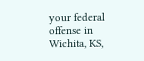your federal offense in Wichita, KS,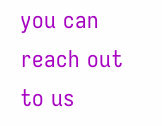you can reach out to us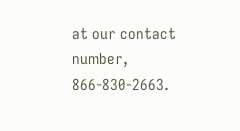at our contact number, 866-830-2663.